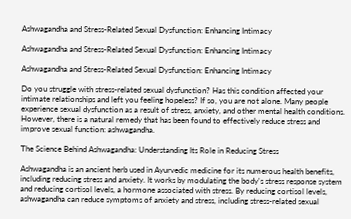Ashwagandha and Stress-Related Sexual Dysfunction: Enhancing Intimacy

Ashwagandha and Stress-Related Sexual Dysfunction: Enhancing Intimacy

Ashwagandha and Stress-Related Sexual Dysfunction: Enhancing Intimacy

Do you struggle with stress-related sexual dysfunction? Has this condition affected your intimate relationships and left you feeling hopeless? If so, you are not alone. Many people experience sexual dysfunction as a result of stress, anxiety, and other mental health conditions. However, there is a natural remedy that has been found to effectively reduce stress and improve sexual function: ashwagandha.

The Science Behind Ashwagandha: Understanding Its Role in Reducing Stress

Ashwagandha is an ancient herb used in Ayurvedic medicine for its numerous health benefits, including reducing stress and anxiety. It works by modulating the body's stress response system and reducing cortisol levels, a hormone associated with stress. By reducing cortisol levels, ashwagandha can reduce symptoms of anxiety and stress, including stress-related sexual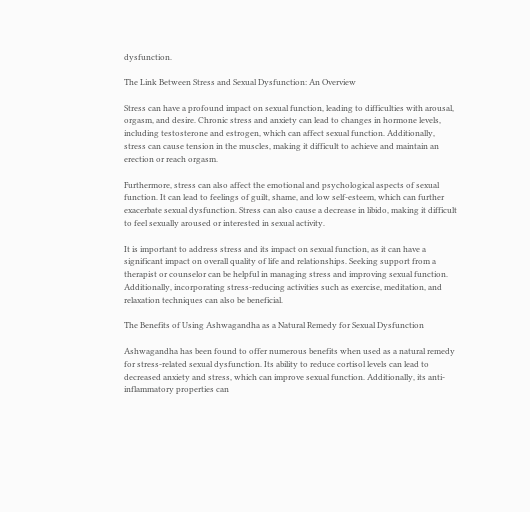dysfunction.

The Link Between Stress and Sexual Dysfunction: An Overview

Stress can have a profound impact on sexual function, leading to difficulties with arousal, orgasm, and desire. Chronic stress and anxiety can lead to changes in hormone levels, including testosterone and estrogen, which can affect sexual function. Additionally, stress can cause tension in the muscles, making it difficult to achieve and maintain an erection or reach orgasm.

Furthermore, stress can also affect the emotional and psychological aspects of sexual function. It can lead to feelings of guilt, shame, and low self-esteem, which can further exacerbate sexual dysfunction. Stress can also cause a decrease in libido, making it difficult to feel sexually aroused or interested in sexual activity.

It is important to address stress and its impact on sexual function, as it can have a significant impact on overall quality of life and relationships. Seeking support from a therapist or counselor can be helpful in managing stress and improving sexual function. Additionally, incorporating stress-reducing activities such as exercise, meditation, and relaxation techniques can also be beneficial.

The Benefits of Using Ashwagandha as a Natural Remedy for Sexual Dysfunction

Ashwagandha has been found to offer numerous benefits when used as a natural remedy for stress-related sexual dysfunction. Its ability to reduce cortisol levels can lead to decreased anxiety and stress, which can improve sexual function. Additionally, its anti-inflammatory properties can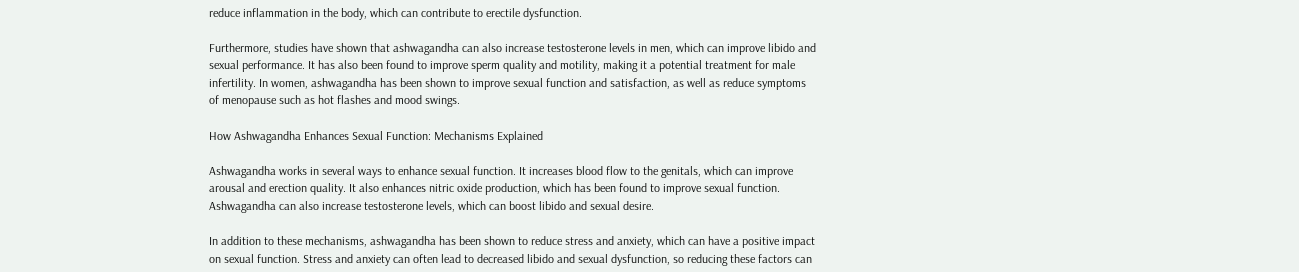reduce inflammation in the body, which can contribute to erectile dysfunction.

Furthermore, studies have shown that ashwagandha can also increase testosterone levels in men, which can improve libido and sexual performance. It has also been found to improve sperm quality and motility, making it a potential treatment for male infertility. In women, ashwagandha has been shown to improve sexual function and satisfaction, as well as reduce symptoms of menopause such as hot flashes and mood swings.

How Ashwagandha Enhances Sexual Function: Mechanisms Explained

Ashwagandha works in several ways to enhance sexual function. It increases blood flow to the genitals, which can improve arousal and erection quality. It also enhances nitric oxide production, which has been found to improve sexual function. Ashwagandha can also increase testosterone levels, which can boost libido and sexual desire.

In addition to these mechanisms, ashwagandha has been shown to reduce stress and anxiety, which can have a positive impact on sexual function. Stress and anxiety can often lead to decreased libido and sexual dysfunction, so reducing these factors can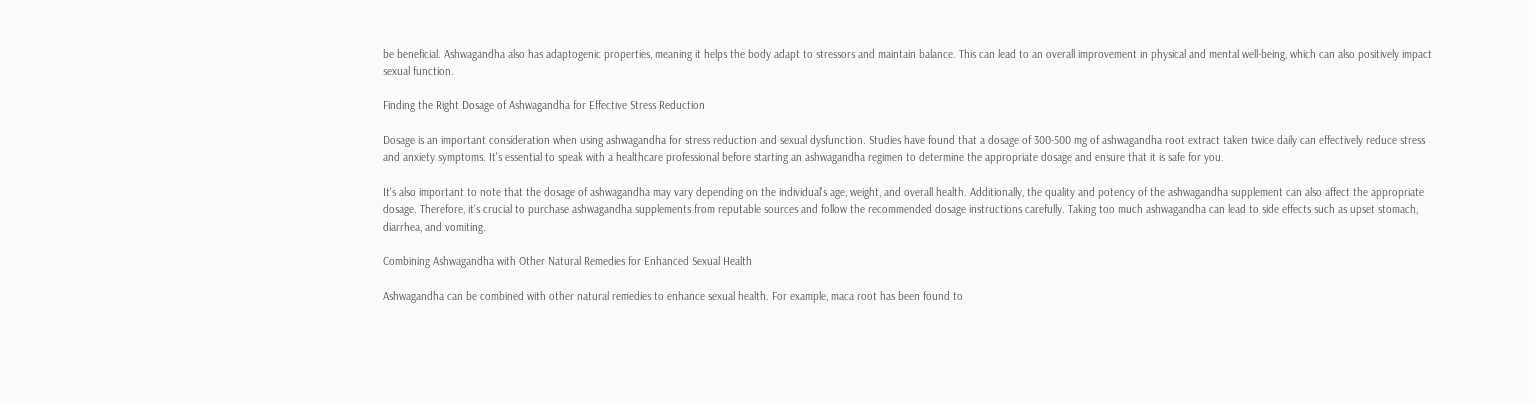be beneficial. Ashwagandha also has adaptogenic properties, meaning it helps the body adapt to stressors and maintain balance. This can lead to an overall improvement in physical and mental well-being, which can also positively impact sexual function.

Finding the Right Dosage of Ashwagandha for Effective Stress Reduction

Dosage is an important consideration when using ashwagandha for stress reduction and sexual dysfunction. Studies have found that a dosage of 300-500 mg of ashwagandha root extract taken twice daily can effectively reduce stress and anxiety symptoms. It's essential to speak with a healthcare professional before starting an ashwagandha regimen to determine the appropriate dosage and ensure that it is safe for you.

It's also important to note that the dosage of ashwagandha may vary depending on the individual's age, weight, and overall health. Additionally, the quality and potency of the ashwagandha supplement can also affect the appropriate dosage. Therefore, it's crucial to purchase ashwagandha supplements from reputable sources and follow the recommended dosage instructions carefully. Taking too much ashwagandha can lead to side effects such as upset stomach, diarrhea, and vomiting.

Combining Ashwagandha with Other Natural Remedies for Enhanced Sexual Health

Ashwagandha can be combined with other natural remedies to enhance sexual health. For example, maca root has been found to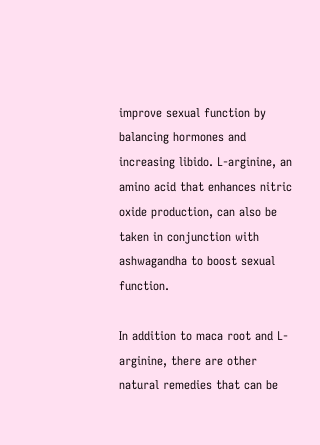improve sexual function by balancing hormones and increasing libido. L-arginine, an amino acid that enhances nitric oxide production, can also be taken in conjunction with ashwagandha to boost sexual function.

In addition to maca root and L-arginine, there are other natural remedies that can be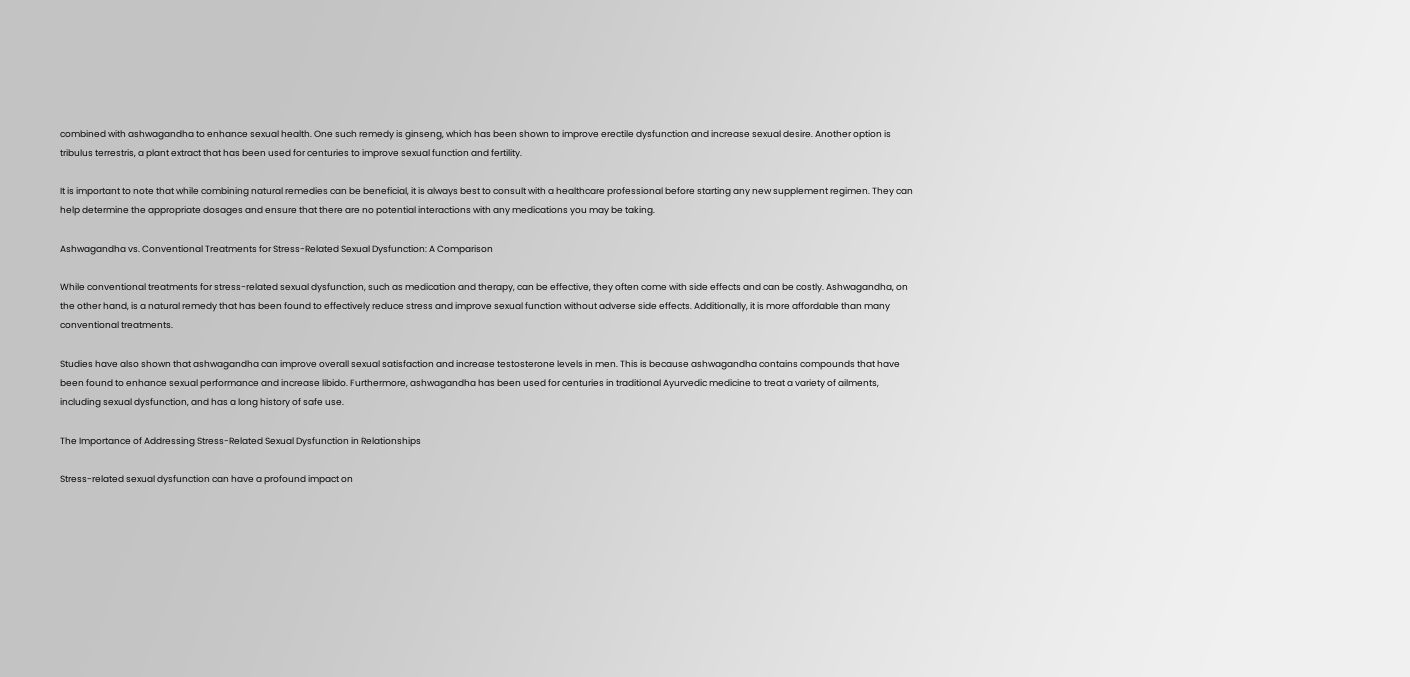combined with ashwagandha to enhance sexual health. One such remedy is ginseng, which has been shown to improve erectile dysfunction and increase sexual desire. Another option is tribulus terrestris, a plant extract that has been used for centuries to improve sexual function and fertility.

It is important to note that while combining natural remedies can be beneficial, it is always best to consult with a healthcare professional before starting any new supplement regimen. They can help determine the appropriate dosages and ensure that there are no potential interactions with any medications you may be taking.

Ashwagandha vs. Conventional Treatments for Stress-Related Sexual Dysfunction: A Comparison

While conventional treatments for stress-related sexual dysfunction, such as medication and therapy, can be effective, they often come with side effects and can be costly. Ashwagandha, on the other hand, is a natural remedy that has been found to effectively reduce stress and improve sexual function without adverse side effects. Additionally, it is more affordable than many conventional treatments.

Studies have also shown that ashwagandha can improve overall sexual satisfaction and increase testosterone levels in men. This is because ashwagandha contains compounds that have been found to enhance sexual performance and increase libido. Furthermore, ashwagandha has been used for centuries in traditional Ayurvedic medicine to treat a variety of ailments, including sexual dysfunction, and has a long history of safe use.

The Importance of Addressing Stress-Related Sexual Dysfunction in Relationships

Stress-related sexual dysfunction can have a profound impact on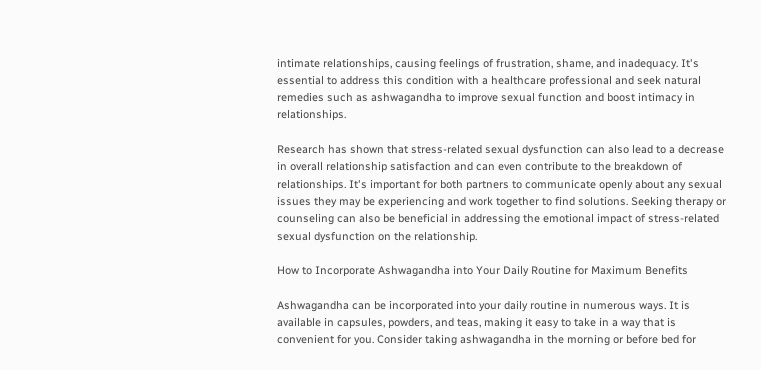intimate relationships, causing feelings of frustration, shame, and inadequacy. It's essential to address this condition with a healthcare professional and seek natural remedies such as ashwagandha to improve sexual function and boost intimacy in relationships.

Research has shown that stress-related sexual dysfunction can also lead to a decrease in overall relationship satisfaction and can even contribute to the breakdown of relationships. It's important for both partners to communicate openly about any sexual issues they may be experiencing and work together to find solutions. Seeking therapy or counseling can also be beneficial in addressing the emotional impact of stress-related sexual dysfunction on the relationship.

How to Incorporate Ashwagandha into Your Daily Routine for Maximum Benefits

Ashwagandha can be incorporated into your daily routine in numerous ways. It is available in capsules, powders, and teas, making it easy to take in a way that is convenient for you. Consider taking ashwagandha in the morning or before bed for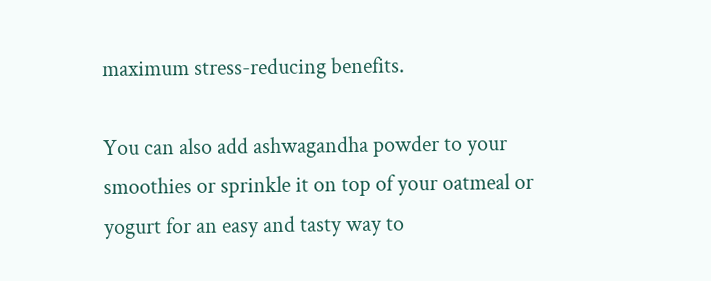maximum stress-reducing benefits.

You can also add ashwagandha powder to your smoothies or sprinkle it on top of your oatmeal or yogurt for an easy and tasty way to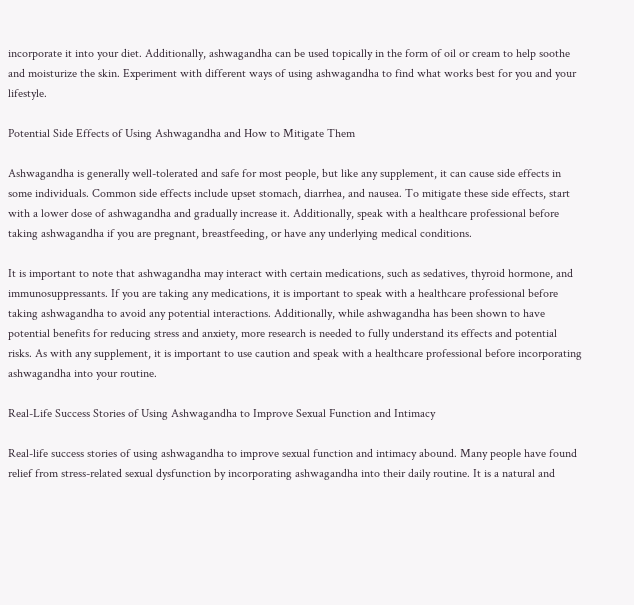incorporate it into your diet. Additionally, ashwagandha can be used topically in the form of oil or cream to help soothe and moisturize the skin. Experiment with different ways of using ashwagandha to find what works best for you and your lifestyle.

Potential Side Effects of Using Ashwagandha and How to Mitigate Them

Ashwagandha is generally well-tolerated and safe for most people, but like any supplement, it can cause side effects in some individuals. Common side effects include upset stomach, diarrhea, and nausea. To mitigate these side effects, start with a lower dose of ashwagandha and gradually increase it. Additionally, speak with a healthcare professional before taking ashwagandha if you are pregnant, breastfeeding, or have any underlying medical conditions.

It is important to note that ashwagandha may interact with certain medications, such as sedatives, thyroid hormone, and immunosuppressants. If you are taking any medications, it is important to speak with a healthcare professional before taking ashwagandha to avoid any potential interactions. Additionally, while ashwagandha has been shown to have potential benefits for reducing stress and anxiety, more research is needed to fully understand its effects and potential risks. As with any supplement, it is important to use caution and speak with a healthcare professional before incorporating ashwagandha into your routine.

Real-Life Success Stories of Using Ashwagandha to Improve Sexual Function and Intimacy

Real-life success stories of using ashwagandha to improve sexual function and intimacy abound. Many people have found relief from stress-related sexual dysfunction by incorporating ashwagandha into their daily routine. It is a natural and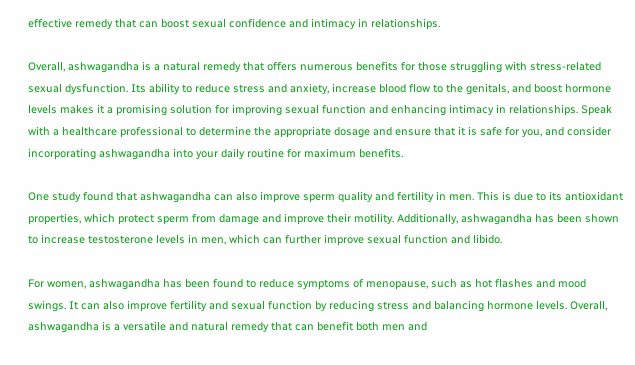effective remedy that can boost sexual confidence and intimacy in relationships.

Overall, ashwagandha is a natural remedy that offers numerous benefits for those struggling with stress-related sexual dysfunction. Its ability to reduce stress and anxiety, increase blood flow to the genitals, and boost hormone levels makes it a promising solution for improving sexual function and enhancing intimacy in relationships. Speak with a healthcare professional to determine the appropriate dosage and ensure that it is safe for you, and consider incorporating ashwagandha into your daily routine for maximum benefits.

One study found that ashwagandha can also improve sperm quality and fertility in men. This is due to its antioxidant properties, which protect sperm from damage and improve their motility. Additionally, ashwagandha has been shown to increase testosterone levels in men, which can further improve sexual function and libido.

For women, ashwagandha has been found to reduce symptoms of menopause, such as hot flashes and mood swings. It can also improve fertility and sexual function by reducing stress and balancing hormone levels. Overall, ashwagandha is a versatile and natural remedy that can benefit both men and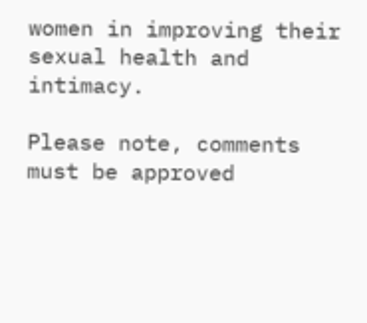women in improving their sexual health and intimacy.

Please note, comments must be approved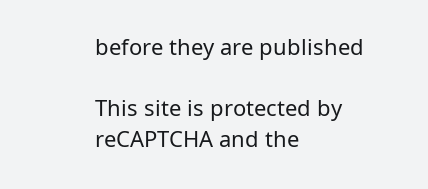before they are published

This site is protected by reCAPTCHA and the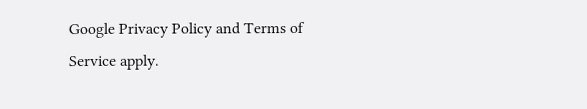Google Privacy Policy and Terms of Service apply.